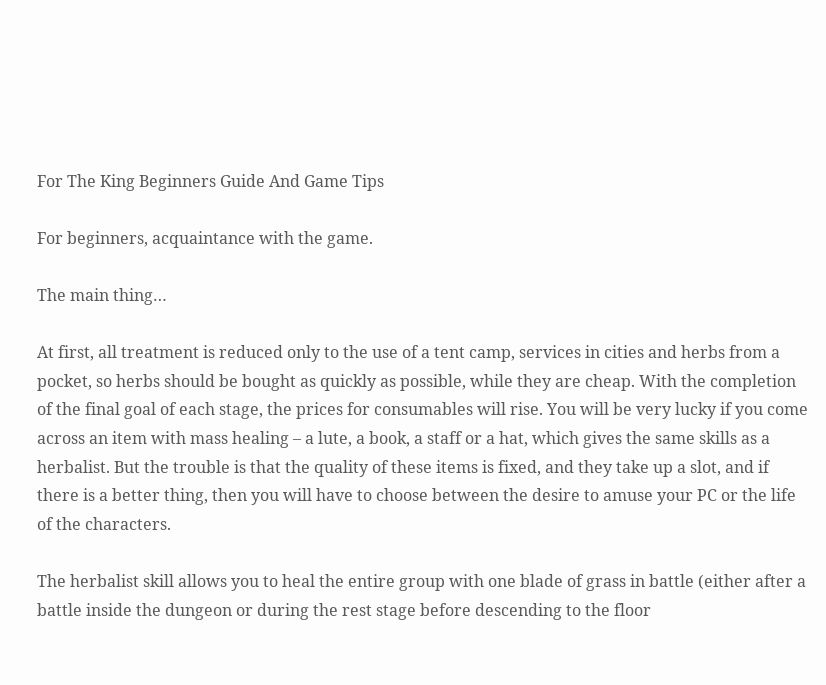For The King Beginners Guide And Game Tips

For beginners, acquaintance with the game.

The main thing…

At first, all treatment is reduced only to the use of a tent camp, services in cities and herbs from a pocket, so herbs should be bought as quickly as possible, while they are cheap. With the completion of the final goal of each stage, the prices for consumables will rise. You will be very lucky if you come across an item with mass healing – a lute, a book, a staff or a hat, which gives the same skills as a herbalist. But the trouble is that the quality of these items is fixed, and they take up a slot, and if there is a better thing, then you will have to choose between the desire to amuse your PC or the life of the characters.

The herbalist skill allows you to heal the entire group with one blade of grass in battle (either after a battle inside the dungeon or during the rest stage before descending to the floor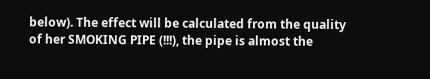below). The effect will be calculated from the quality of her SMOKING PIPE (!!!), the pipe is almost the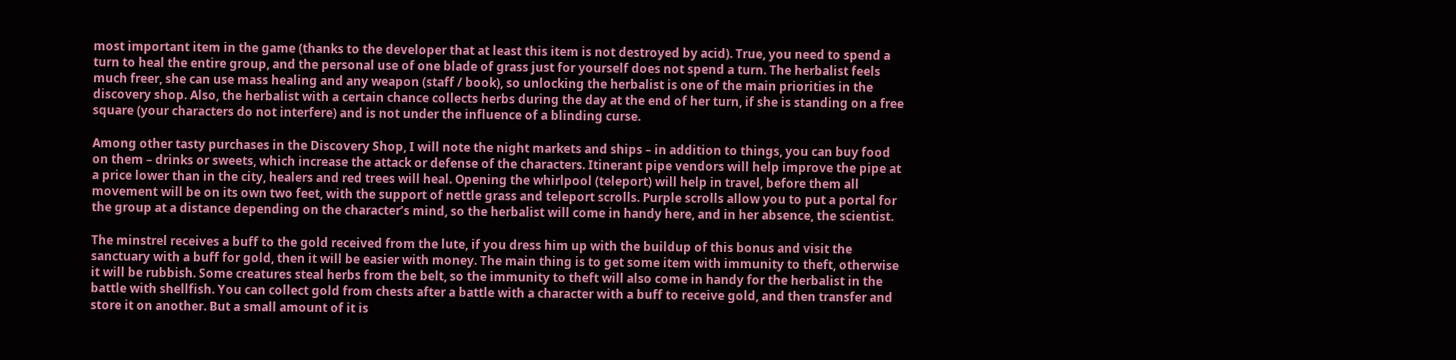most important item in the game (thanks to the developer that at least this item is not destroyed by acid). True, you need to spend a turn to heal the entire group, and the personal use of one blade of grass just for yourself does not spend a turn. The herbalist feels much freer, she can use mass healing and any weapon (staff / book), so unlocking the herbalist is one of the main priorities in the discovery shop. Also, the herbalist with a certain chance collects herbs during the day at the end of her turn, if she is standing on a free square (your characters do not interfere) and is not under the influence of a blinding curse.

Among other tasty purchases in the Discovery Shop, I will note the night markets and ships – in addition to things, you can buy food on them – drinks or sweets, which increase the attack or defense of the characters. Itinerant pipe vendors will help improve the pipe at a price lower than in the city, healers and red trees will heal. Opening the whirlpool (teleport) will help in travel, before them all movement will be on its own two feet, with the support of nettle grass and teleport scrolls. Purple scrolls allow you to put a portal for the group at a distance depending on the character’s mind, so the herbalist will come in handy here, and in her absence, the scientist.

The minstrel receives a buff to the gold received from the lute, if you dress him up with the buildup of this bonus and visit the sanctuary with a buff for gold, then it will be easier with money. The main thing is to get some item with immunity to theft, otherwise it will be rubbish. Some creatures steal herbs from the belt, so the immunity to theft will also come in handy for the herbalist in the battle with shellfish. You can collect gold from chests after a battle with a character with a buff to receive gold, and then transfer and store it on another. But a small amount of it is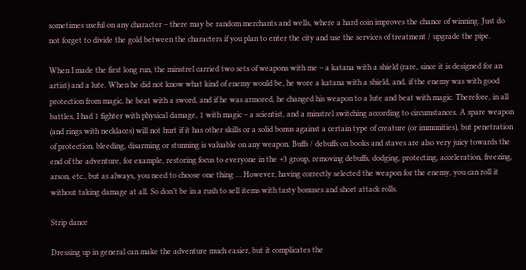sometimes useful on any character – there may be random merchants and wells, where a hard coin improves the chance of winning. Just do not forget to divide the gold between the characters if you plan to enter the city and use the services of treatment / upgrade the pipe.

When I made the first long run, the minstrel carried two sets of weapons with me – a katana with a shield (rare, since it is designed for an artist) and a lute. When he did not know what kind of enemy would be, he wore a katana with a shield, and, if the enemy was with good protection from magic, he beat with a sword, and if he was armored, he changed his weapon to a lute and beat with magic. Therefore, in all battles, I had 1 fighter with physical damage, 1 with magic – a scientist, and a minstrel switching according to circumstances. A spare weapon (and rings with necklaces) will not hurt if it has other skills or a solid bonus against a certain type of creature (or immunities), but penetration of protection, bleeding, disarming or stunning is valuable on any weapon. Buffs / debuffs on books and staves are also very juicy towards the end of the adventure, for example, restoring focus to everyone in the +3 group, removing debuffs, dodging, protecting, acceleration, freezing, arson, etc., but as always, you need to choose one thing … However, having correctly selected the weapon for the enemy, you can roll it without taking damage at all. So don’t be in a rush to sell items with tasty bonuses and short attack rolls.

Strip dance

Dressing up in general can make the adventure much easier, but it complicates the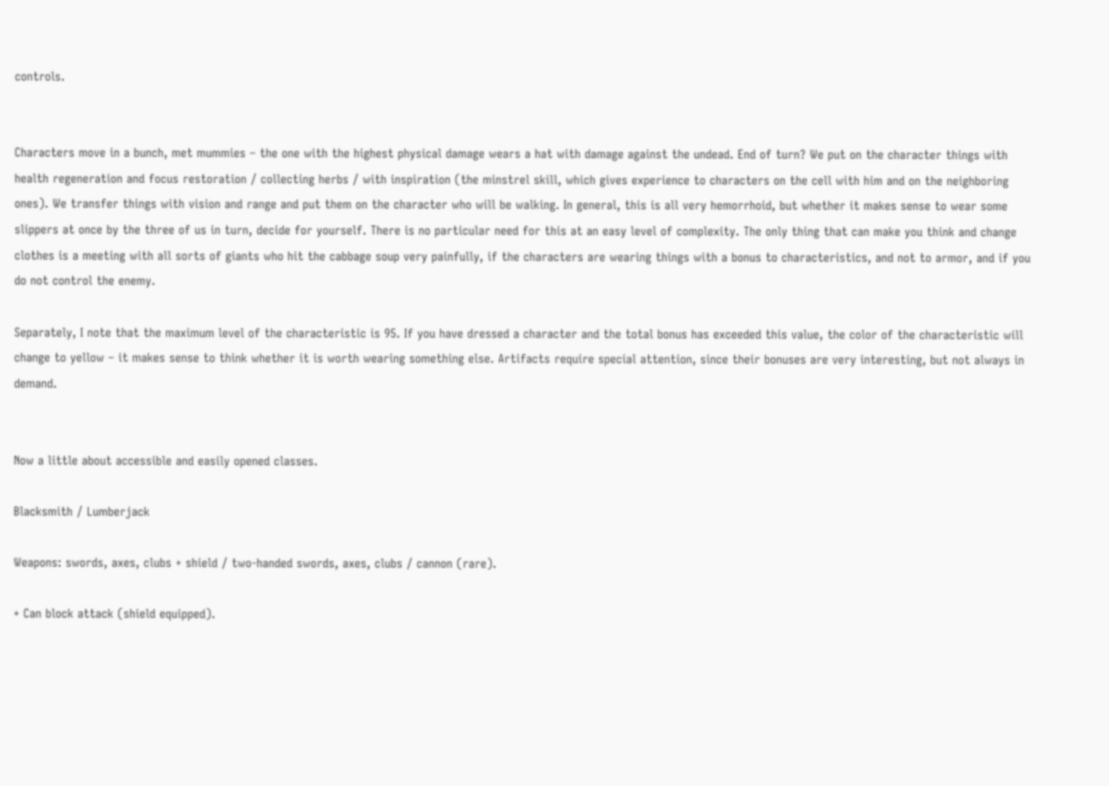controls.


Characters move in a bunch, met mummies – the one with the highest physical damage wears a hat with damage against the undead. End of turn? We put on the character things with health regeneration and focus restoration / collecting herbs / with inspiration (the minstrel skill, which gives experience to characters on the cell with him and on the neighboring ones). We transfer things with vision and range and put them on the character who will be walking. In general, this is all very hemorrhoid, but whether it makes sense to wear some slippers at once by the three of us in turn, decide for yourself. There is no particular need for this at an easy level of complexity. The only thing that can make you think and change clothes is a meeting with all sorts of giants who hit the cabbage soup very painfully, if the characters are wearing things with a bonus to characteristics, and not to armor, and if you do not control the enemy.

Separately, I note that the maximum level of the characteristic is 95. If you have dressed a character and the total bonus has exceeded this value, the color of the characteristic will change to yellow – it makes sense to think whether it is worth wearing something else. Artifacts require special attention, since their bonuses are very interesting, but not always in demand.


Now a little about accessible and easily opened classes.

Blacksmith / Lumberjack

Weapons: swords, axes, clubs + shield / two-handed swords, axes, clubs / cannon (rare).

+ Can block attack (shield equipped).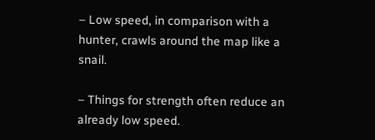– Low speed, in comparison with a hunter, crawls around the map like a snail.

– Things for strength often reduce an already low speed.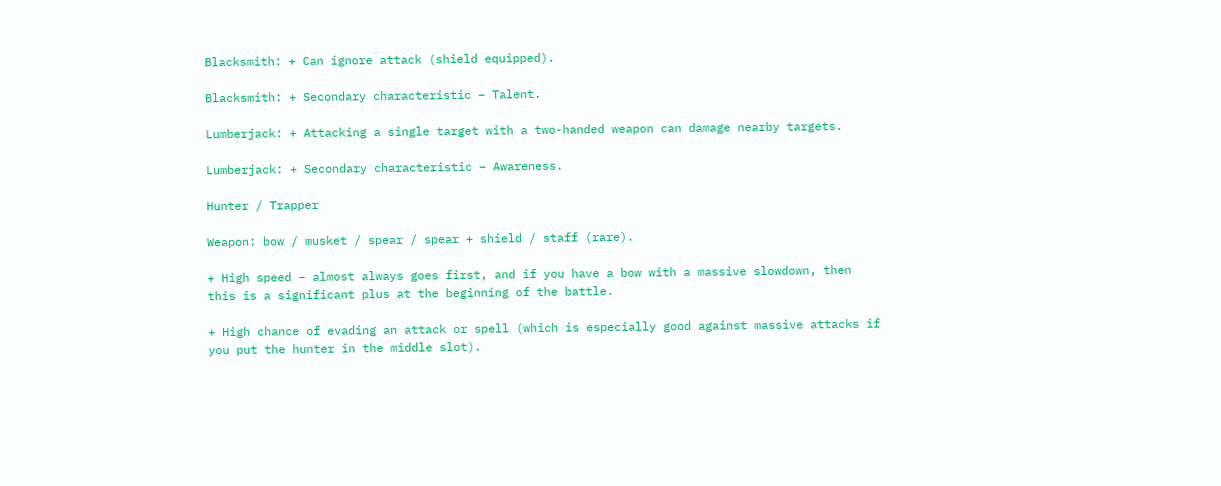Blacksmith: + Can ignore attack (shield equipped).

Blacksmith: + Secondary characteristic – Talent.

Lumberjack: + Attacking a single target with a two-handed weapon can damage nearby targets.

Lumberjack: + Secondary characteristic – Awareness.

Hunter / Trapper

Weapon: bow / musket / spear / spear + shield / staff (rare).

+ High speed – almost always goes first, and if you have a bow with a massive slowdown, then this is a significant plus at the beginning of the battle.

+ High chance of evading an attack or spell (which is especially good against massive attacks if you put the hunter in the middle slot).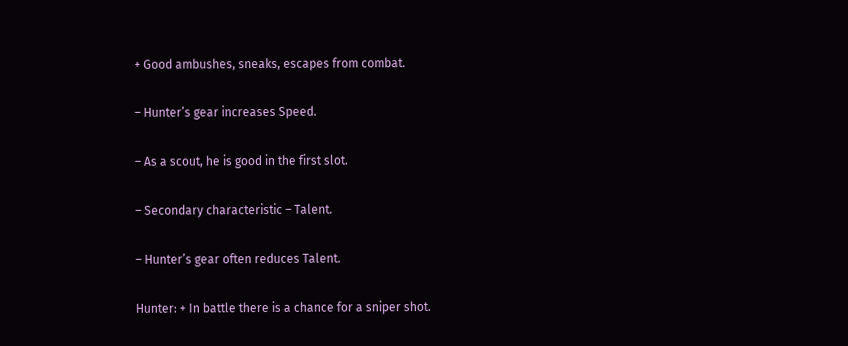+ Good ambushes, sneaks, escapes from combat.

– Hunter’s gear increases Speed.

– As a scout, he is good in the first slot.

– Secondary characteristic – Talent.

– Hunter’s gear often reduces Talent.

Hunter: + In battle there is a chance for a sniper shot.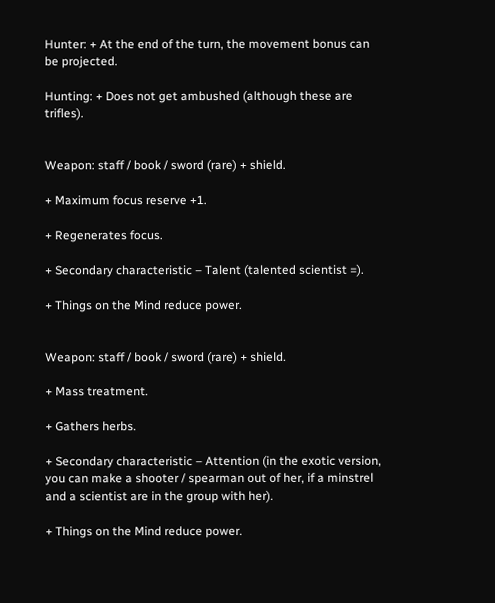Hunter: + At the end of the turn, the movement bonus can be projected.

Hunting: + Does not get ambushed (although these are trifles).


Weapon: staff / book / sword (rare) + shield.

+ Maximum focus reserve +1.

+ Regenerates focus.

+ Secondary characteristic – Talent (talented scientist =).

+ Things on the Mind reduce power.


Weapon: staff / book / sword (rare) + shield.

+ Mass treatment.

+ Gathers herbs.

+ Secondary characteristic – Attention (in the exotic version, you can make a shooter / spearman out of her, if a minstrel and a scientist are in the group with her).

+ Things on the Mind reduce power.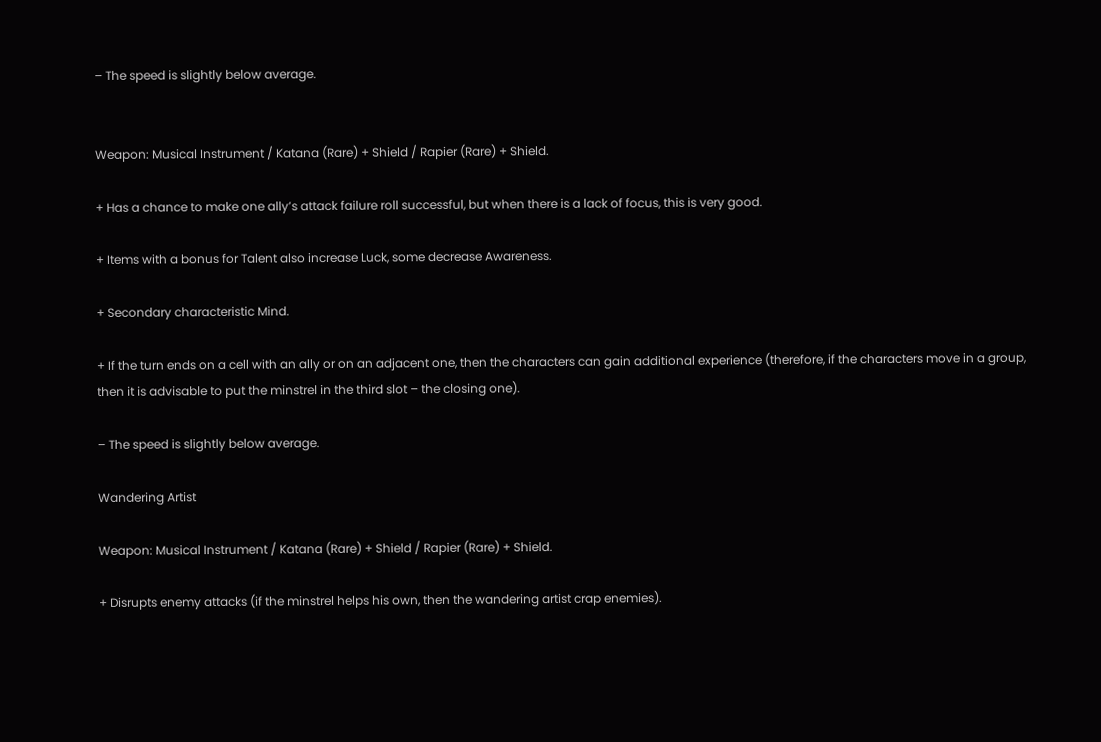– The speed is slightly below average.


Weapon: Musical Instrument / Katana (Rare) + Shield / Rapier (Rare) + Shield.

+ Has a chance to make one ally’s attack failure roll successful, but when there is a lack of focus, this is very good.

+ Items with a bonus for Talent also increase Luck, some decrease Awareness.

+ Secondary characteristic Mind.

+ If the turn ends on a cell with an ally or on an adjacent one, then the characters can gain additional experience (therefore, if the characters move in a group, then it is advisable to put the minstrel in the third slot – the closing one).

– The speed is slightly below average.

Wandering Artist

Weapon: Musical Instrument / Katana (Rare) + Shield / Rapier (Rare) + Shield.

+ Disrupts enemy attacks (if the minstrel helps his own, then the wandering artist crap enemies).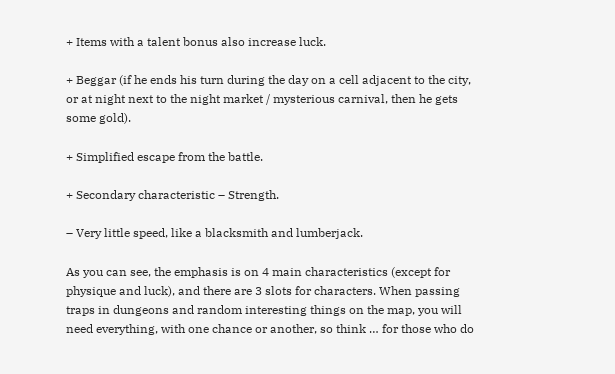+ Items with a talent bonus also increase luck.

+ Beggar (if he ends his turn during the day on a cell adjacent to the city, or at night next to the night market / mysterious carnival, then he gets some gold).

+ Simplified escape from the battle.

+ Secondary characteristic – Strength.

– Very little speed, like a blacksmith and lumberjack.

As you can see, the emphasis is on 4 main characteristics (except for physique and luck), and there are 3 slots for characters. When passing traps in dungeons and random interesting things on the map, you will need everything, with one chance or another, so think … for those who do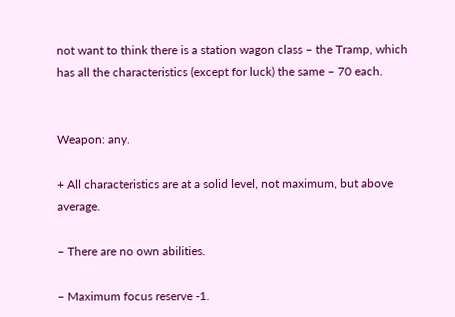not want to think there is a station wagon class – the Tramp, which has all the characteristics (except for luck) the same – 70 each.


Weapon: any.

+ All characteristics are at a solid level, not maximum, but above average.

– There are no own abilities.

– Maximum focus reserve -1.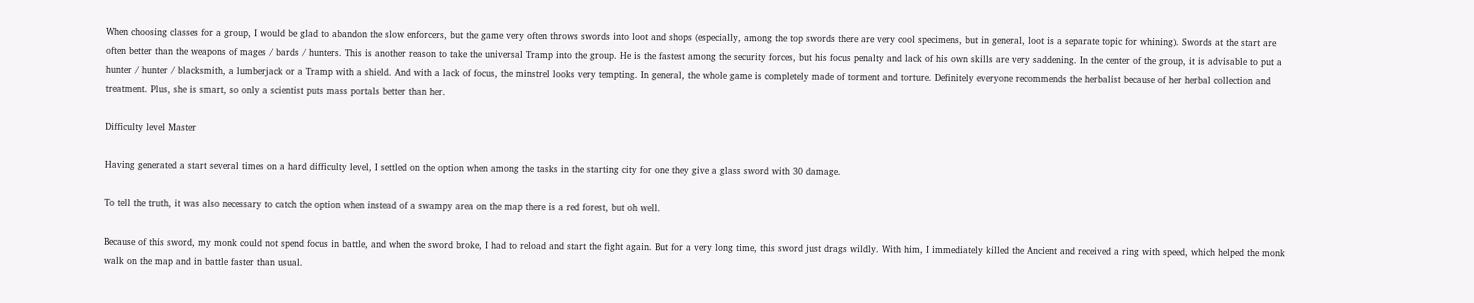When choosing classes for a group, I would be glad to abandon the slow enforcers, but the game very often throws swords into loot and shops (especially, among the top swords there are very cool specimens, but in general, loot is a separate topic for whining). Swords at the start are often better than the weapons of mages / bards / hunters. This is another reason to take the universal Tramp into the group. He is the fastest among the security forces, but his focus penalty and lack of his own skills are very saddening. In the center of the group, it is advisable to put a hunter / hunter / blacksmith, a lumberjack or a Tramp with a shield. And with a lack of focus, the minstrel looks very tempting. In general, the whole game is completely made of torment and torture. Definitely everyone recommends the herbalist because of her herbal collection and treatment. Plus, she is smart, so only a scientist puts mass portals better than her.

Difficulty level Master

Having generated a start several times on a hard difficulty level, I settled on the option when among the tasks in the starting city for one they give a glass sword with 30 damage.

To tell the truth, it was also necessary to catch the option when instead of a swampy area on the map there is a red forest, but oh well.

Because of this sword, my monk could not spend focus in battle, and when the sword broke, I had to reload and start the fight again. But for a very long time, this sword just drags wildly. With him, I immediately killed the Ancient and received a ring with speed, which helped the monk walk on the map and in battle faster than usual.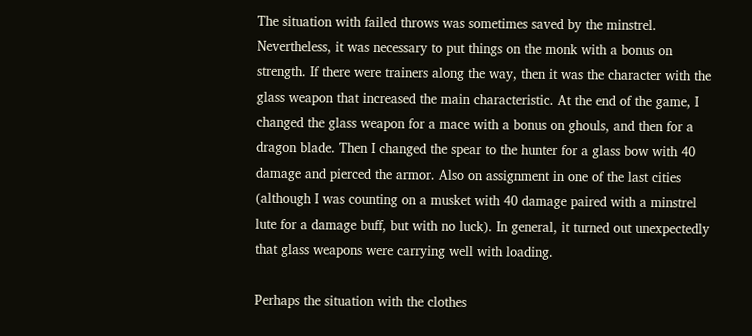The situation with failed throws was sometimes saved by the minstrel. Nevertheless, it was necessary to put things on the monk with a bonus on strength. If there were trainers along the way, then it was the character with the glass weapon that increased the main characteristic. At the end of the game, I changed the glass weapon for a mace with a bonus on ghouls, and then for a dragon blade. Then I changed the spear to the hunter for a glass bow with 40 damage and pierced the armor. Also on assignment in one of the last cities (although I was counting on a musket with 40 damage paired with a minstrel lute for a damage buff, but with no luck). In general, it turned out unexpectedly that glass weapons were carrying well with loading.

Perhaps the situation with the clothes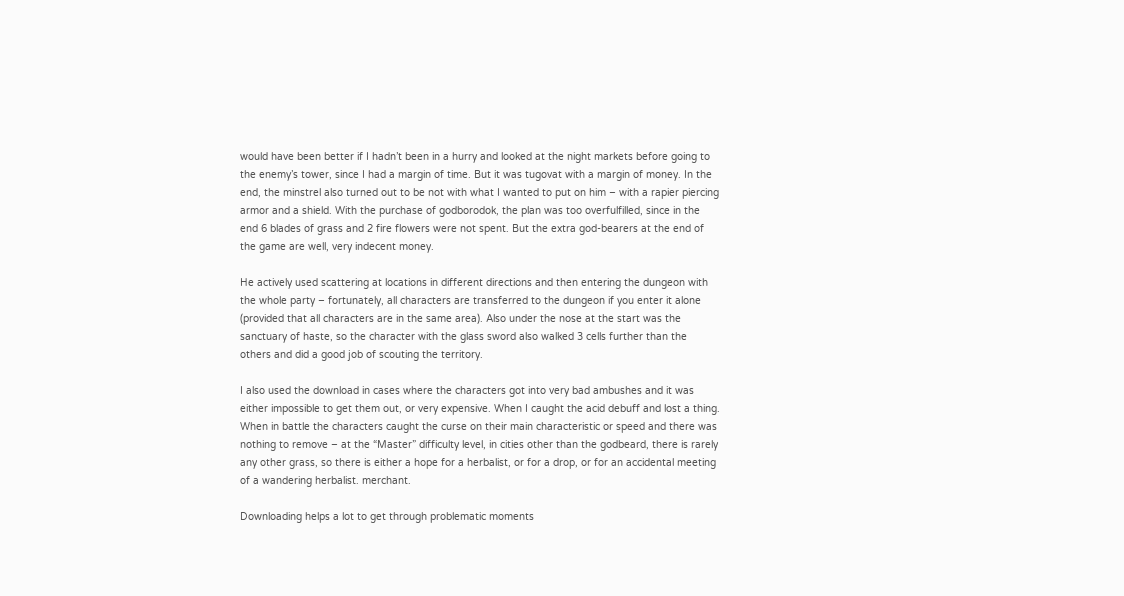would have been better if I hadn’t been in a hurry and looked at the night markets before going to the enemy’s tower, since I had a margin of time. But it was tugovat with a margin of money. In the end, the minstrel also turned out to be not with what I wanted to put on him – with a rapier piercing armor and a shield. With the purchase of godborodok, the plan was too overfulfilled, since in the end 6 blades of grass and 2 fire flowers were not spent. But the extra god-bearers at the end of the game are well, very indecent money.

He actively used scattering at locations in different directions and then entering the dungeon with the whole party – fortunately, all characters are transferred to the dungeon if you enter it alone (provided that all characters are in the same area). Also under the nose at the start was the sanctuary of haste, so the character with the glass sword also walked 3 cells further than the others and did a good job of scouting the territory.

I also used the download in cases where the characters got into very bad ambushes and it was either impossible to get them out, or very expensive. When I caught the acid debuff and lost a thing. When in battle the characters caught the curse on their main characteristic or speed and there was nothing to remove – at the “Master” difficulty level, in cities other than the godbeard, there is rarely any other grass, so there is either a hope for a herbalist, or for a drop, or for an accidental meeting of a wandering herbalist. merchant.

Downloading helps a lot to get through problematic moments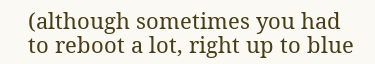(although sometimes you had to reboot a lot, right up to blue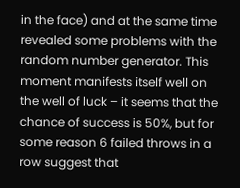in the face) and at the same time revealed some problems with the random number generator. This moment manifests itself well on the well of luck – it seems that the chance of success is 50%, but for some reason 6 failed throws in a row suggest that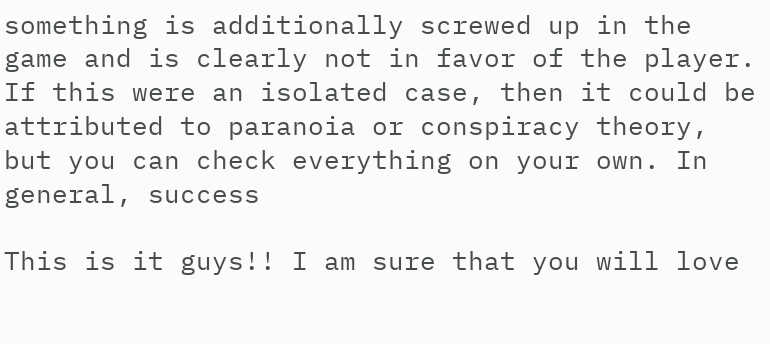something is additionally screwed up in the game and is clearly not in favor of the player. If this were an isolated case, then it could be attributed to paranoia or conspiracy theory, but you can check everything on your own. In general, success

This is it guys!! I am sure that you will love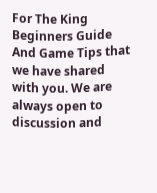For The King Beginners Guide And Game Tips that we have shared with you. We are always open to discussion and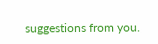suggestions from you.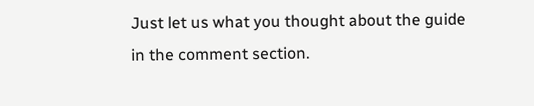Just let us what you thought about the guide in the comment section.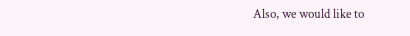Also, we would like to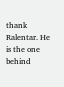thank Ralentar. He is the one behind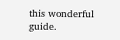this wonderful guide.